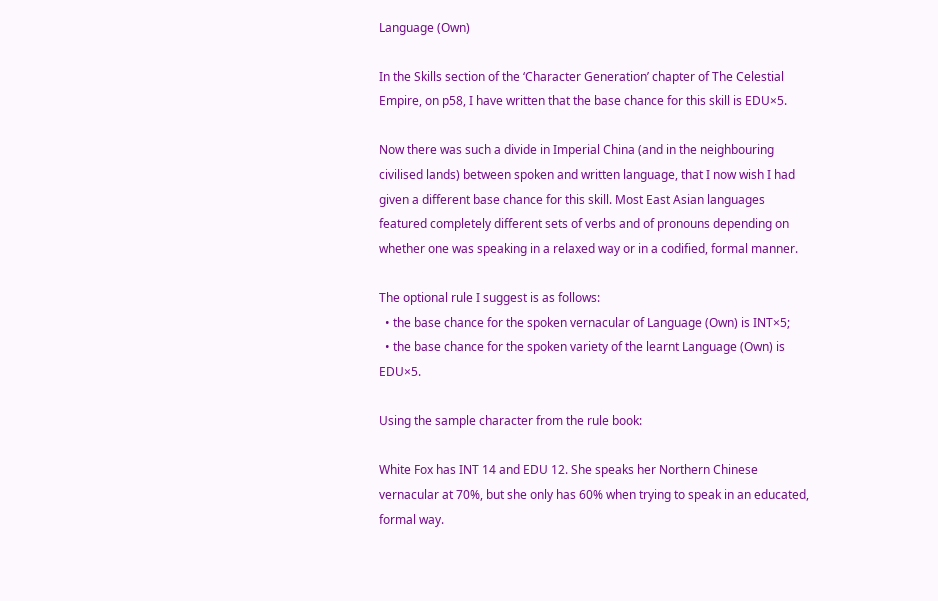Language (Own)

In the Skills section of the ‘Character Generation’ chapter of The Celestial Empire, on p58, I have written that the base chance for this skill is EDU×5.

Now there was such a divide in Imperial China (and in the neighbouring civilised lands) between spoken and written language, that I now wish I had given a different base chance for this skill. Most East Asian languages featured completely different sets of verbs and of pronouns depending on whether one was speaking in a relaxed way or in a codified, formal manner.

The optional rule I suggest is as follows:
  • the base chance for the spoken vernacular of Language (Own) is INT×5;
  • the base chance for the spoken variety of the learnt Language (Own) is EDU×5.

Using the sample character from the rule book:

White Fox has INT 14 and EDU 12. She speaks her Northern Chinese vernacular at 70%, but she only has 60% when trying to speak in an educated, formal way.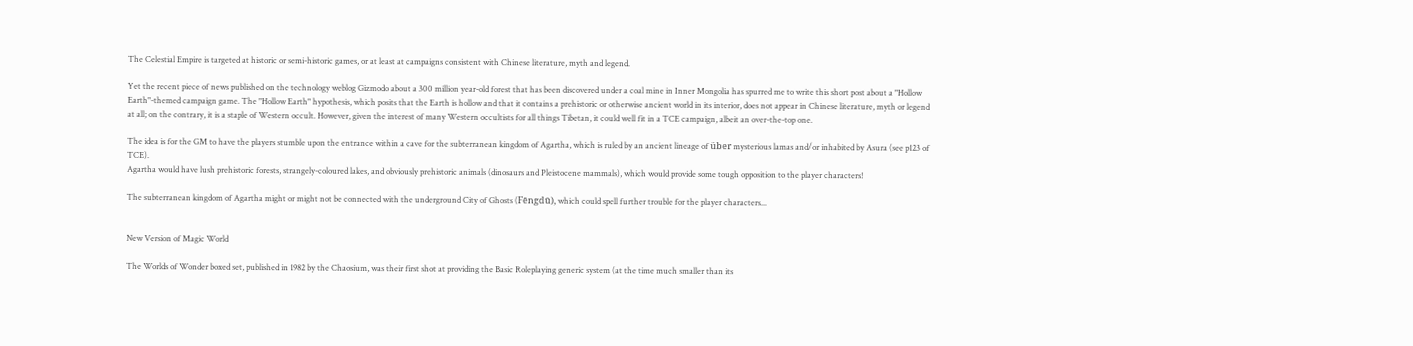The Celestial Empire is targeted at historic or semi-historic games, or at least at campaigns consistent with Chinese literature, myth and legend.

Yet the recent piece of news published on the technology weblog Gizmodo about a 300 million year-old forest that has been discovered under a coal mine in Inner Mongolia has spurred me to write this short post about a "Hollow Earth"-themed campaign game. The "Hollow Earth" hypothesis, which posits that the Earth is hollow and that it contains a prehistoric or otherwise ancient world in its interior, does not appear in Chinese literature, myth or legend at all; on the contrary, it is a staple of Western occult. However, given the interest of many Western occultists for all things Tibetan, it could well fit in a TCE campaign, albeit an over-the-top one.

The idea is for the GM to have the players stumble upon the entrance within a cave for the subterranean kingdom of Agartha, which is ruled by an ancient lineage of über mysterious lamas and/or inhabited by Asura (see p123 of TCE).
Agartha would have lush prehistoric forests, strangely-coloured lakes, and obviously prehistoric animals (dinosaurs and Pleistocene mammals), which would provide some tough opposition to the player characters!

The subterranean kingdom of Agartha might or might not be connected with the underground City of Ghosts (Fēngdū), which could spell further trouble for the player characters...


New Version of Magic World

The Worlds of Wonder boxed set, published in 1982 by the Chaosium, was their first shot at providing the Basic Roleplaying generic system (at the time much smaller than its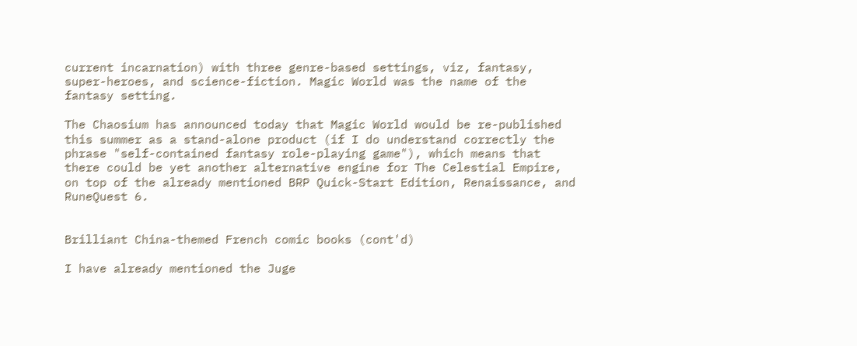current incarnation) with three genre-based settings, viz, fantasy, super-heroes, and science-fiction. Magic World was the name of the fantasy setting.

The Chaosium has announced today that Magic World would be re-published this summer as a stand-alone product (if I do understand correctly the phrase "self-contained fantasy role-playing game"), which means that there could be yet another alternative engine for The Celestial Empire, on top of the already mentioned BRP Quick-Start Edition, Renaissance, and RuneQuest 6.


Brilliant China-themed French comic books (cont'd)

I have already mentioned the Juge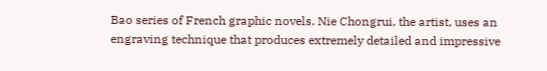Bao series of French graphic novels. Nie Chongrui, the artist, uses an engraving technique that produces extremely detailed and impressive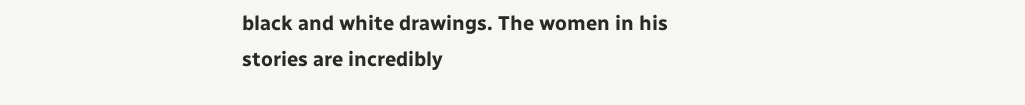black and white drawings. The women in his stories are incredibly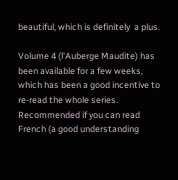beautiful, which is definitely  a plus.

Volume 4 (l'Auberge Maudite) has been available for a few weeks, which has been a good incentive to re-read the whole series. Recommended if you can read French (a good understanding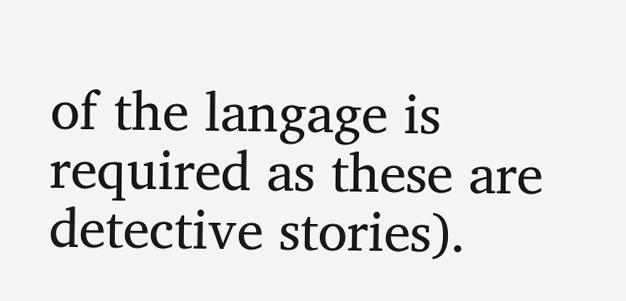of the langage is required as these are detective stories).